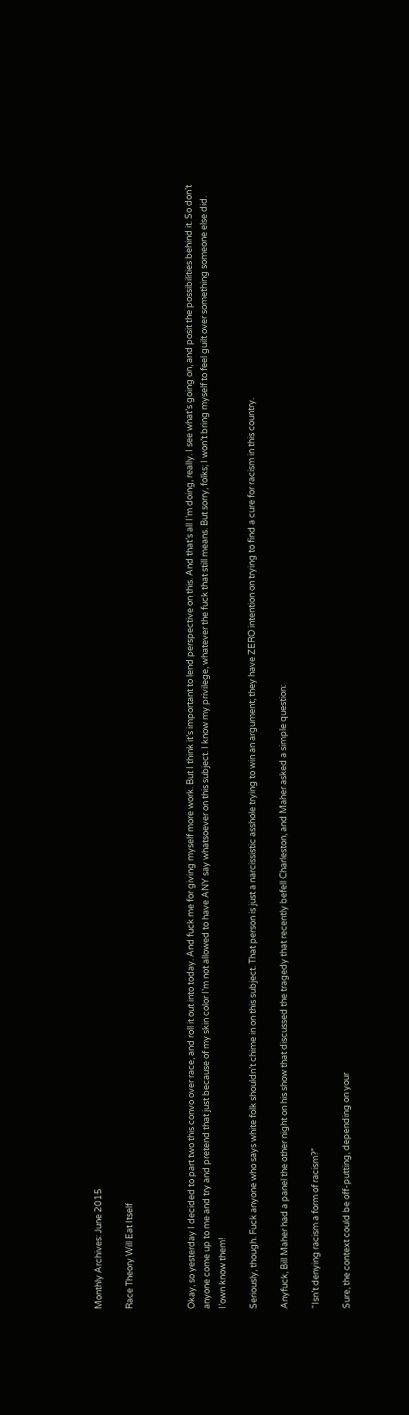Monthly Archives: June 2015

Race Theory Will Eat Itself



Okay, so yesterday I decided to part two this convo over race, and roll it out into today. And fuck me for giving myself more work. But I think it’s important to lend perspective on this. And that’s all I’m doing, really. I see what’s going on, and posit the possibilities behind it. So don’t anyone come up to me and try and pretend that just because of my skin color I’m not allowed to have ANY say whatsoever on this subject. I know my privilege, whatever the fuck that still means. But sorry, folks; I won’t bring myself to feel guilt over something someone else did. I’own know them!

Seriously, though. Fuck anyone who says white folk shouldn’t chime in on this subject. That person is just a narcissistic asshole trying to win an argument; they have ZERO intention on trying to find a cure for racism in this country.

Anyfuck, Bill Maher had a panel the other night on his show that discussed the tragedy that recently befell Charleston, and Maher asked a simple question:

“Isn’t denying racism a form of racism?”

Sure, the context could be off-putting, depending on your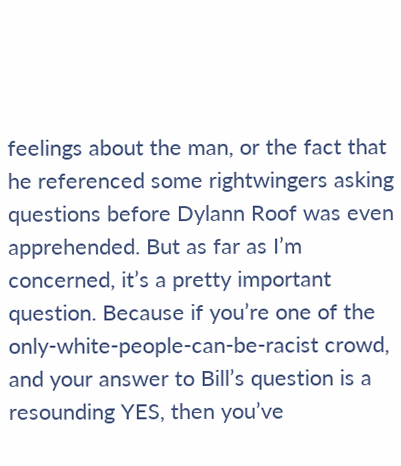feelings about the man, or the fact that he referenced some rightwingers asking questions before Dylann Roof was even apprehended. But as far as I’m concerned, it’s a pretty important question. Because if you’re one of the only-white-people-can-be-racist crowd, and your answer to Bill’s question is a resounding YES, then you’ve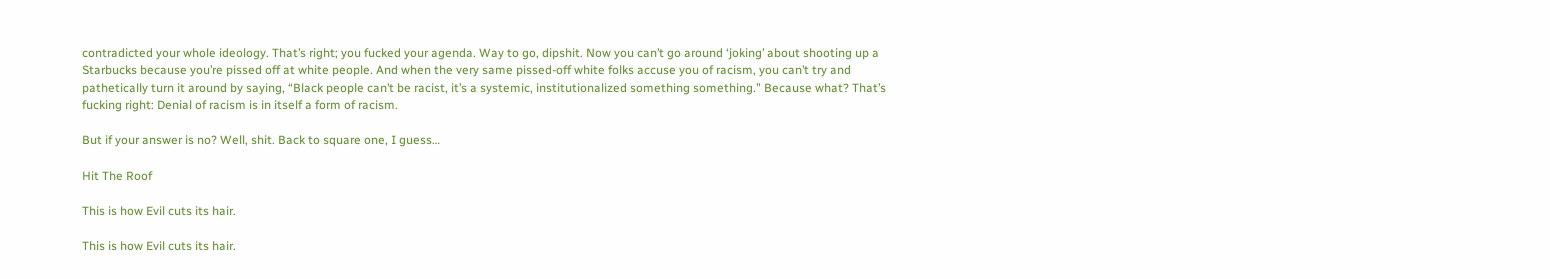contradicted your whole ideology. That’s right; you fucked your agenda. Way to go, dipshit. Now you can’t go around ‘joking’ about shooting up a Starbucks because you’re pissed off at white people. And when the very same pissed-off white folks accuse you of racism, you can’t try and pathetically turn it around by saying, “Black people can’t be racist, it’s a systemic, institutionalized something something.” Because what? That’s fucking right: Denial of racism is in itself a form of racism.

But if your answer is no? Well, shit. Back to square one, I guess…

Hit The Roof

This is how Evil cuts its hair.

This is how Evil cuts its hair.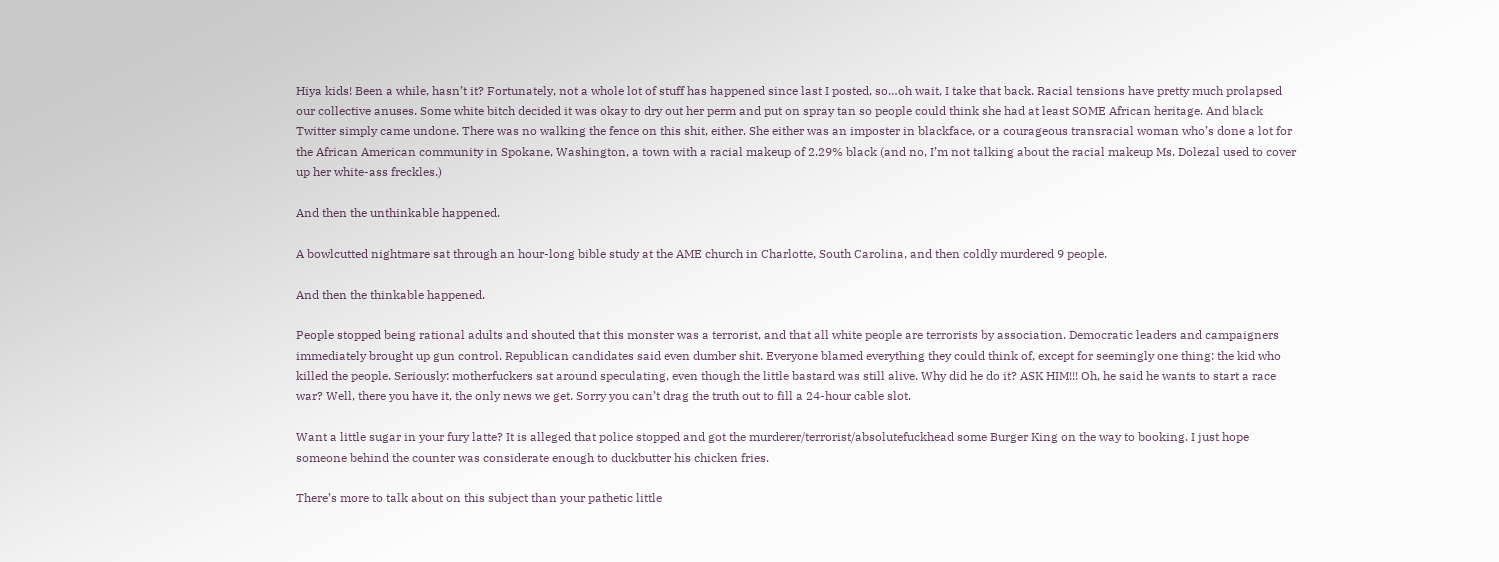Hiya kids! Been a while, hasn’t it? Fortunately, not a whole lot of stuff has happened since last I posted, so…oh wait, I take that back. Racial tensions have pretty much prolapsed our collective anuses. Some white bitch decided it was okay to dry out her perm and put on spray tan so people could think she had at least SOME African heritage. And black Twitter simply came undone. There was no walking the fence on this shit, either. She either was an imposter in blackface, or a courageous transracial woman who’s done a lot for the African American community in Spokane, Washington, a town with a racial makeup of 2.29% black (and no, I’m not talking about the racial makeup Ms. Dolezal used to cover up her white-ass freckles.)

And then the unthinkable happened.

A bowlcutted nightmare sat through an hour-long bible study at the AME church in Charlotte, South Carolina, and then coldly murdered 9 people.

And then the thinkable happened.

People stopped being rational adults and shouted that this monster was a terrorist, and that all white people are terrorists by association. Democratic leaders and campaigners immediately brought up gun control. Republican candidates said even dumber shit. Everyone blamed everything they could think of, except for seemingly one thing: the kid who killed the people. Seriously: motherfuckers sat around speculating, even though the little bastard was still alive. Why did he do it? ASK HIM!!! Oh, he said he wants to start a race war? Well, there you have it, the only news we get. Sorry you can’t drag the truth out to fill a 24-hour cable slot.

Want a little sugar in your fury latte? It is alleged that police stopped and got the murderer/terrorist/absolutefuckhead some Burger King on the way to booking. I just hope someone behind the counter was considerate enough to duckbutter his chicken fries.

There’s more to talk about on this subject than your pathetic little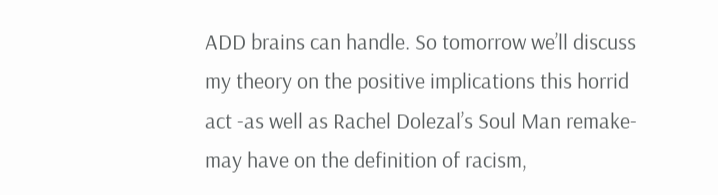ADD brains can handle. So tomorrow we’ll discuss my theory on the positive implications this horrid act -as well as Rachel Dolezal’s Soul Man remake- may have on the definition of racism,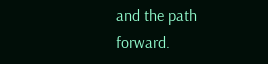and the path forward.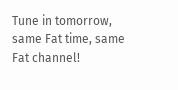Tune in tomorrow, same Fat time, same Fat channel!